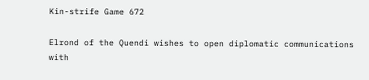Kin-strife Game 672

Elrond of the Quendi wishes to open diplomatic communications with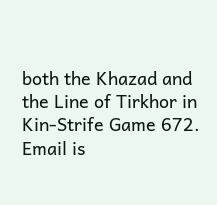both the Khazad and the Line of Tirkhor in Kin-Strife Game 672. Email is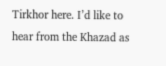Tirkhor here. I’d like to hear from the Khazad as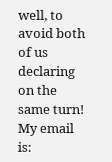well, to avoid both of us declaring on the same turn! My email is: